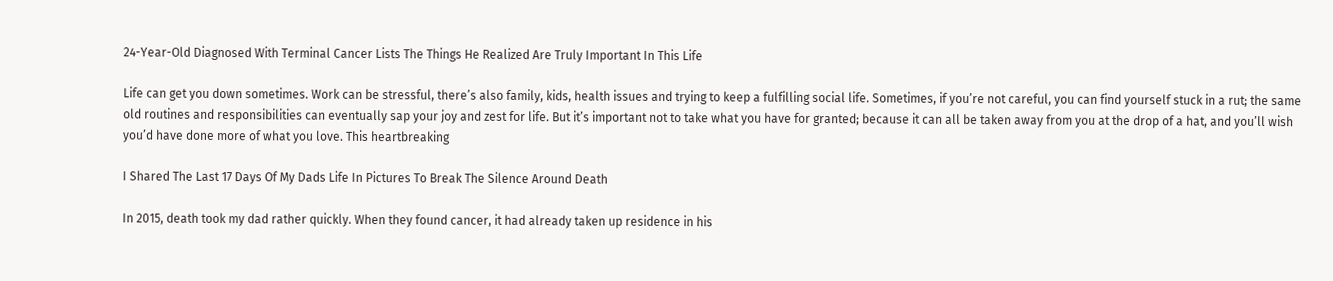24-Year-Old Diagnosed With Terminal Cancer Lists The Things He Realized Are Truly Important In This Life

Life can get you down sometimes. Work can be stressful, there’s also family, kids, health issues and trying to keep a fulfilling social life. Sometimes, if you’re not careful, you can find yourself stuck in a rut; the same old routines and responsibilities can eventually sap your joy and zest for life. But it’s important not to take what you have for granted; because it can all be taken away from you at the drop of a hat, and you’ll wish you’d have done more of what you love. This heartbreaking

I Shared The Last 17 Days Of My Dads Life In Pictures To Break The Silence Around Death

In 2015, death took my dad rather quickly. When they found cancer, it had already taken up residence in his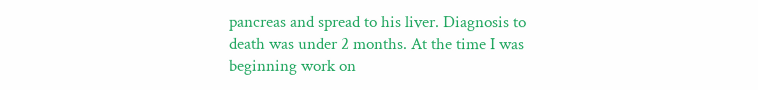pancreas and spread to his liver. Diagnosis to death was under 2 months. At the time I was beginning work on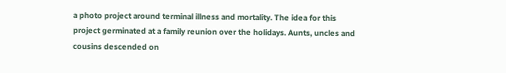a photo project around terminal illness and mortality. The idea for this project germinated at a family reunion over the holidays. Aunts, uncles and cousins descended on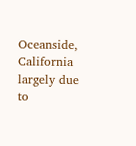Oceanside, California largely due to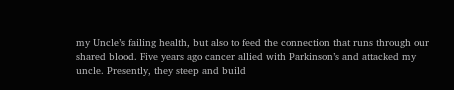my Uncle’s failing health, but also to feed the connection that runs through our shared blood. Five years ago cancer allied with Parkinson’s and attacked my uncle. Presently, they steep and build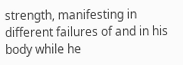strength, manifesting in different failures of and in his body while he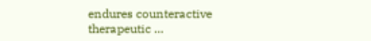endures counteractive therapeutic …